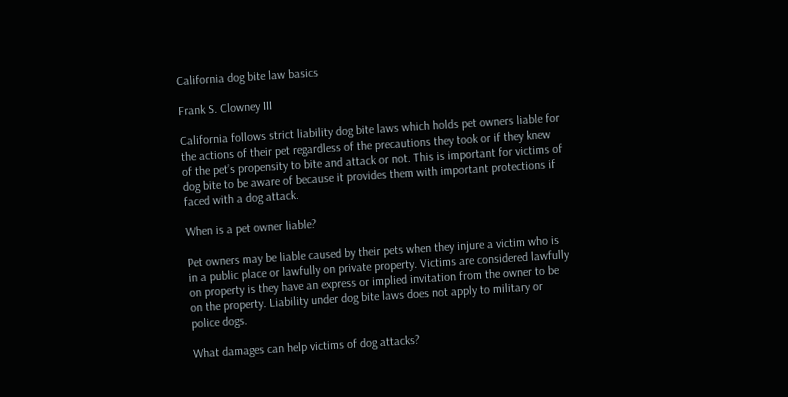California dog bite law basics

Frank S. Clowney III

California follows strict liability dog bite laws which holds pet owners liable for the actions of their pet regardless of the precautions they took or if they knew of the pet’s propensity to bite and attack or not. This is important for victims of dog bite to be aware of because it provides them with important protections if faced with a dog attack.

When is a pet owner liable?

Pet owners may be liable caused by their pets when they injure a victim who is in a public place or lawfully on private property. Victims are considered lawfully on property is they have an express or implied invitation from the owner to be on the property. Liability under dog bite laws does not apply to military or police dogs.

What damages can help victims of dog attacks?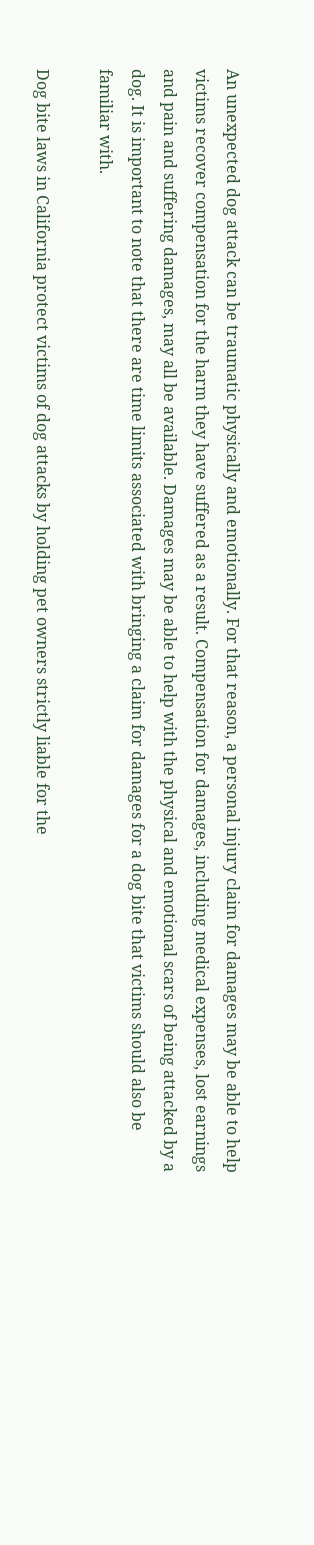An unexpected dog attack can be traumatic physically and emotionally. For that reason, a personal injury claim for damages may be able to help victims recover compensation for the harm they have suffered as a result. Compensation for damages, including medical expenses, lost earnings and pain and suffering damages, may all be available. Damages may be able to help with the physical and emotional scars of being attacked by a dog. It is important to note that there are time limits associated with bringing a claim for damages for a dog bite that victims should also be familiar with.

Dog bite laws in California protect victims of dog attacks by holding pet owners strictly liable for the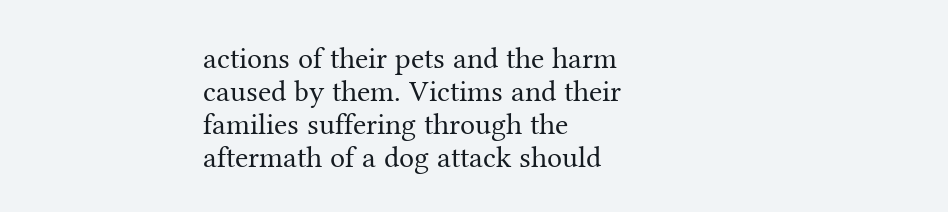actions of their pets and the harm caused by them. Victims and their families suffering through the aftermath of a dog attack should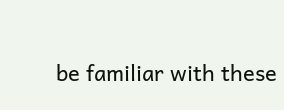be familiar with these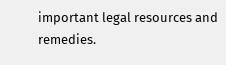important legal resources and remedies.